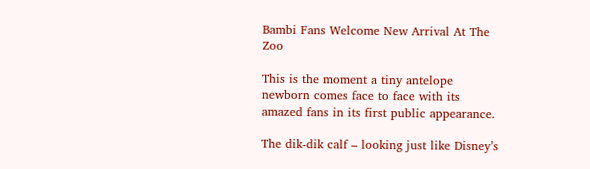Bambi Fans Welcome New Arrival At The Zoo

This is the moment a tiny antelope newborn comes face to face with its amazed fans in its first public appearance.

The dik-dik calf – looking just like Disney’s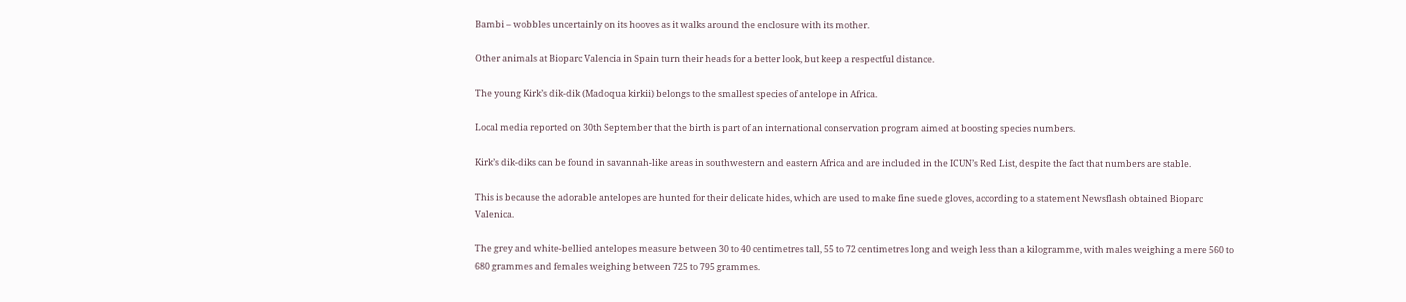Bambi – wobbles uncertainly on its hooves as it walks around the enclosure with its mother.

Other animals at Bioparc Valencia in Spain turn their heads for a better look, but keep a respectful distance.

The young Kirk’s dik-dik (Madoqua kirkii) belongs to the smallest species of antelope in Africa.

Local media reported on 30th September that the birth is part of an international conservation program aimed at boosting species numbers.

Kirk’s dik-diks can be found in savannah-like areas in southwestern and eastern Africa and are included in the ICUN’s Red List, despite the fact that numbers are stable.

This is because the adorable antelopes are hunted for their delicate hides, which are used to make fine suede gloves, according to a statement Newsflash obtained Bioparc Valenica.

The grey and white-bellied antelopes measure between 30 to 40 centimetres tall, 55 to 72 centimetres long and weigh less than a kilogramme, with males weighing a mere 560 to 680 grammes and females weighing between 725 to 795 grammes.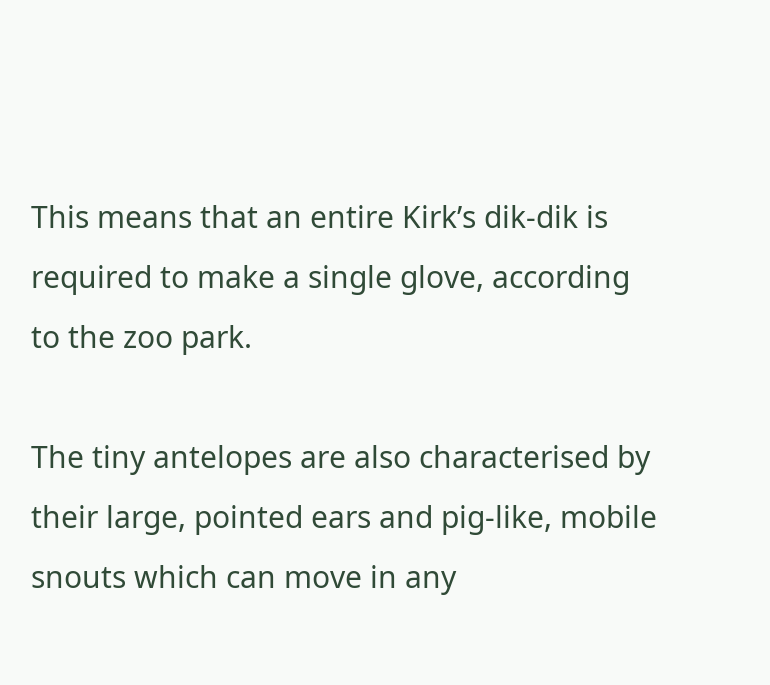This means that an entire Kirk’s dik-dik is required to make a single glove, according to the zoo park.

The tiny antelopes are also characterised by their large, pointed ears and pig-like, mobile snouts which can move in any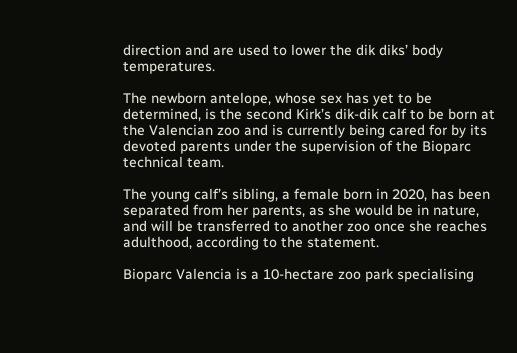direction and are used to lower the dik diks’ body temperatures.

The newborn antelope, whose sex has yet to be determined, is the second Kirk’s dik-dik calf to be born at the Valencian zoo and is currently being cared for by its devoted parents under the supervision of the Bioparc technical team.

The young calf’s sibling, a female born in 2020, has been separated from her parents, as she would be in nature, and will be transferred to another zoo once she reaches adulthood, according to the statement.

Bioparc Valencia is a 10-hectare zoo park specialising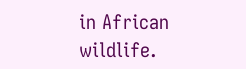in African wildlife.